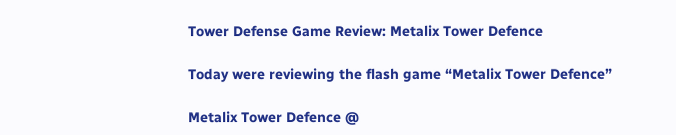Tower Defense Game Review: Metalix Tower Defence

Today were reviewing the flash game “Metalix Tower Defence”

Metalix Tower Defence @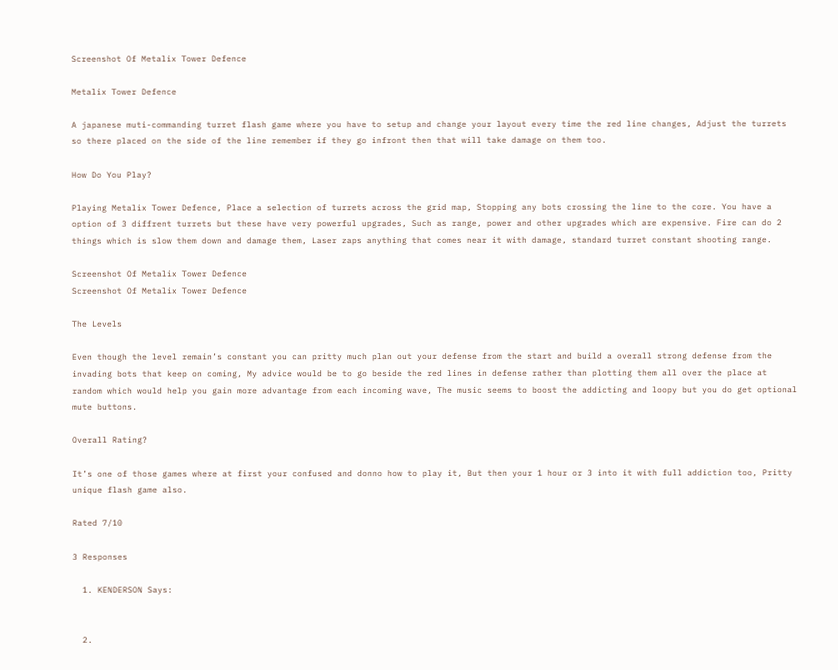Screenshot Of Metalix Tower Defence

Metalix Tower Defence

A japanese muti-commanding turret flash game where you have to setup and change your layout every time the red line changes, Adjust the turrets so there placed on the side of the line remember if they go infront then that will take damage on them too.

How Do You Play?

Playing Metalix Tower Defence, Place a selection of turrets across the grid map, Stopping any bots crossing the line to the core. You have a option of 3 diffrent turrets but these have very powerful upgrades, Such as range, power and other upgrades which are expensive. Fire can do 2 things which is slow them down and damage them, Laser zaps anything that comes near it with damage, standard turret constant shooting range.

Screenshot Of Metalix Tower Defence
Screenshot Of Metalix Tower Defence

The Levels

Even though the level remain’s constant you can pritty much plan out your defense from the start and build a overall strong defense from the invading bots that keep on coming, My advice would be to go beside the red lines in defense rather than plotting them all over the place at random which would help you gain more advantage from each incoming wave, The music seems to boost the addicting and loopy but you do get optional mute buttons.

Overall Rating?

It’s one of those games where at first your confused and donno how to play it, But then your 1 hour or 3 into it with full addiction too, Pritty unique flash game also.

Rated 7/10

3 Responses

  1. KENDERSON Says:


  2.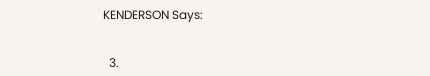KENDERSON Says:


  3.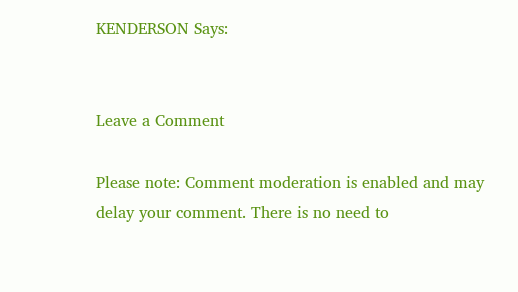KENDERSON Says:


Leave a Comment

Please note: Comment moderation is enabled and may delay your comment. There is no need to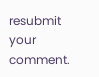resubmit your comment.